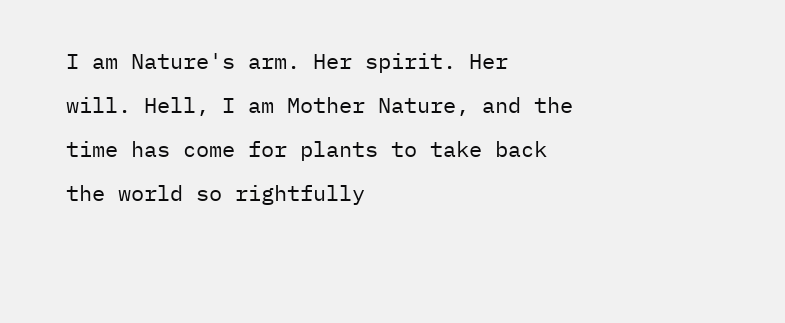I am Nature's arm. Her spirit. Her will. Hell, I am Mother Nature, and the time has come for plants to take back the world so rightfully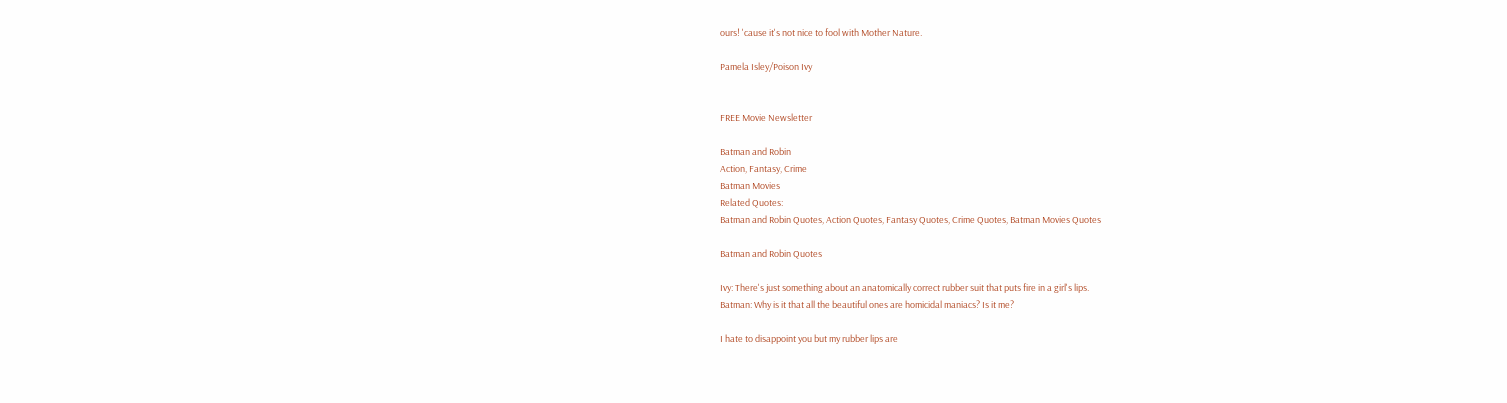ours! 'cause it's not nice to fool with Mother Nature.

Pamela Isley/Poison Ivy


FREE Movie Newsletter

Batman and Robin
Action, Fantasy, Crime
Batman Movies
Related Quotes:
Batman and Robin Quotes, Action Quotes, Fantasy Quotes, Crime Quotes, Batman Movies Quotes

Batman and Robin Quotes

Ivy: There's just something about an anatomically correct rubber suit that puts fire in a girl's lips.
Batman: Why is it that all the beautiful ones are homicidal maniacs? Is it me?

I hate to disappoint you but my rubber lips are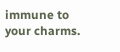immune to your charms.